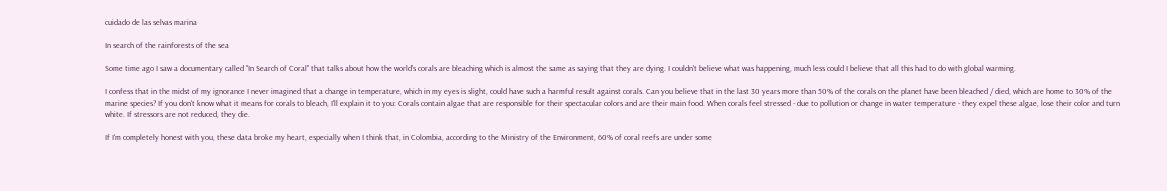cuidado de las selvas marina

In search of the rainforests of the sea

Some time ago I saw a documentary called "In Search of Coral" that talks about how the world's corals are bleaching which is almost the same as saying that they are dying. I couldn't believe what was happening, much less could I believe that all this had to do with global warming.

I confess that in the midst of my ignorance I never imagined that a change in temperature, which in my eyes is slight, could have such a harmful result against corals. Can you believe that in the last 30 years more than 50% of the corals on the planet have been bleached / died, which are home to 30% of the marine species? If you don't know what it means for corals to bleach, I'll explain it to you: Corals contain algae that are responsible for their spectacular colors and are their main food. When corals feel stressed - due to pollution or change in water temperature - they expel these algae, lose their color and turn white. If stressors are not reduced, they die.

If I'm completely honest with you, these data broke my heart, especially when I think that, in Colombia, according to the Ministry of the Environment, 60% of coral reefs are under some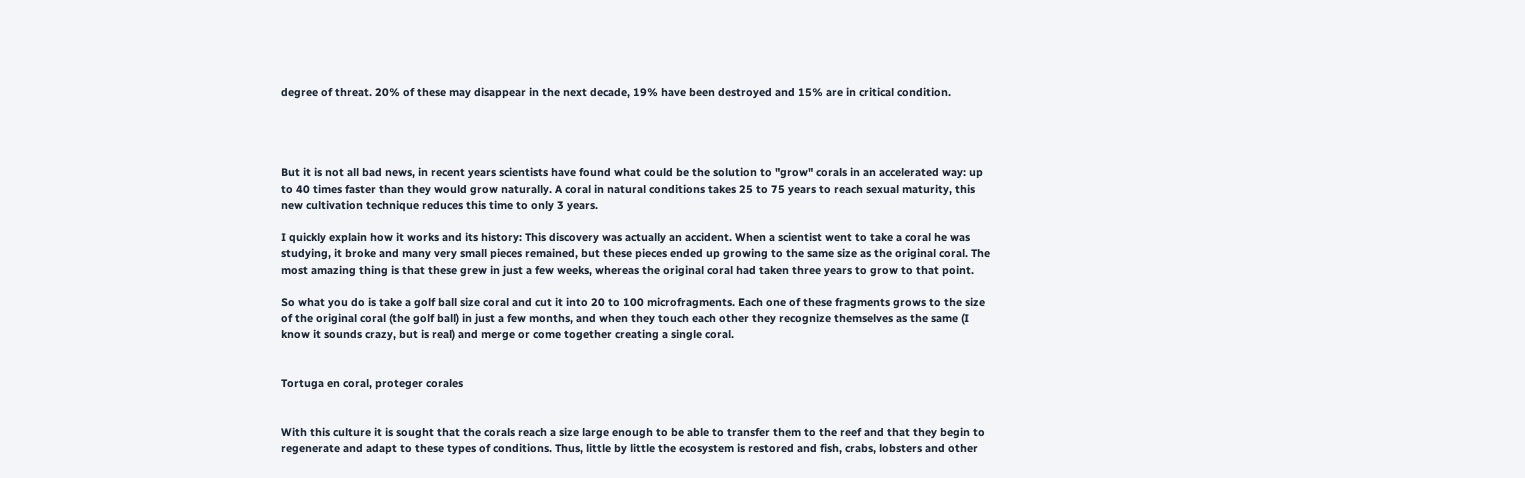degree of threat. 20% of these may disappear in the next decade, 19% have been destroyed and 15% are in critical condition.




But it is not all bad news, in recent years scientists have found what could be the solution to "grow" corals in an accelerated way: up to 40 times faster than they would grow naturally. A coral in natural conditions takes 25 to 75 years to reach sexual maturity, this new cultivation technique reduces this time to only 3 years.

I quickly explain how it works and its history: This discovery was actually an accident. When a scientist went to take a coral he was studying, it broke and many very small pieces remained, but these pieces ended up growing to the same size as the original coral. The most amazing thing is that these grew in just a few weeks, whereas the original coral had taken three years to grow to that point.

So what you do is take a golf ball size coral and cut it into 20 to 100 microfragments. Each one of these fragments grows to the size of the original coral (the golf ball) in just a few months, and when they touch each other they recognize themselves as the same (I know it sounds crazy, but is real) and merge or come together creating a single coral.


Tortuga en coral, proteger corales


With this culture it is sought that the corals reach a size large enough to be able to transfer them to the reef and that they begin to regenerate and adapt to these types of conditions. Thus, little by little the ecosystem is restored and fish, crabs, lobsters and other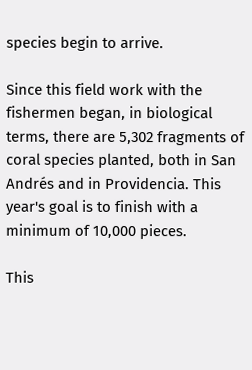species begin to arrive.

Since this field work with the fishermen began, in biological terms, there are 5,302 fragments of coral species planted, both in San Andrés and in Providencia. This year's goal is to finish with a minimum of 10,000 pieces.

This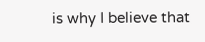is why I believe that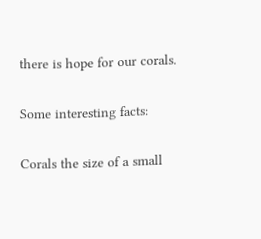there is hope for our corals.

Some interesting facts:

Corals the size of a small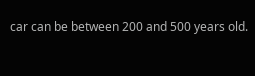car can be between 200 and 500 years old.